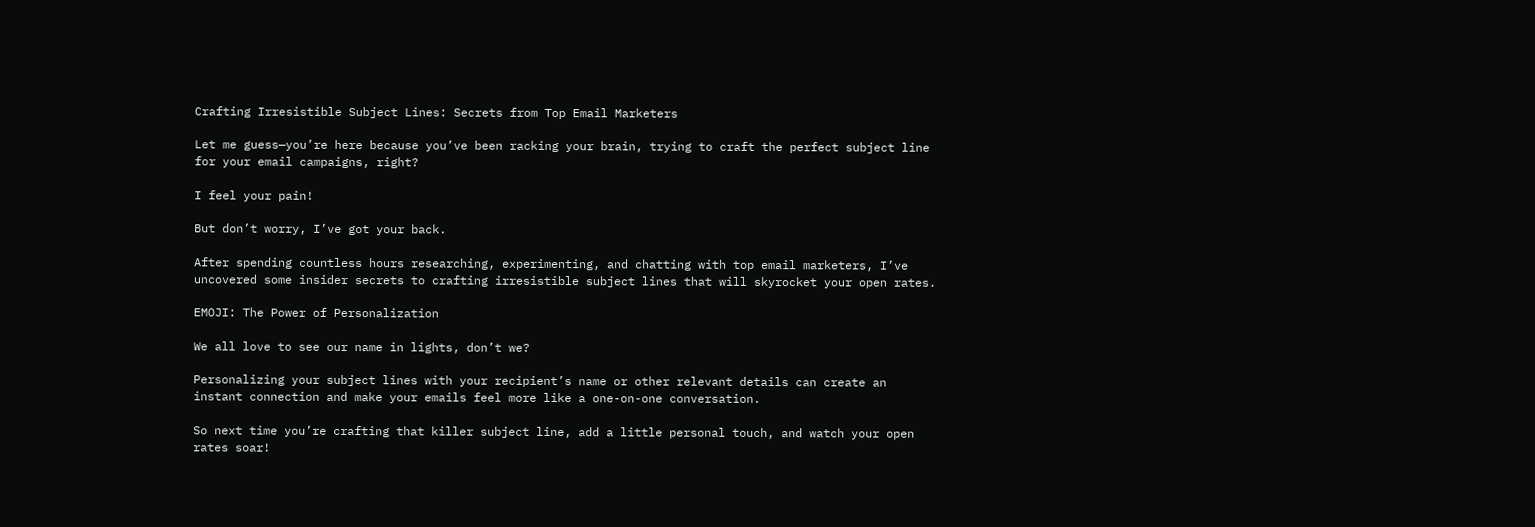Crafting Irresistible Subject Lines: Secrets from Top Email Marketers

Let me guess—you’re here because you’ve been racking your brain, trying to craft the perfect subject line for your email campaigns, right?

I feel your pain!

But don’t worry, I’ve got your back.

After spending countless hours researching, experimenting, and chatting with top email marketers, I’ve uncovered some insider secrets to crafting irresistible subject lines that will skyrocket your open rates.

EMOJI: The Power of Personalization

We all love to see our name in lights, don’t we?

Personalizing your subject lines with your recipient’s name or other relevant details can create an instant connection and make your emails feel more like a one-on-one conversation.

So next time you’re crafting that killer subject line, add a little personal touch, and watch your open rates soar!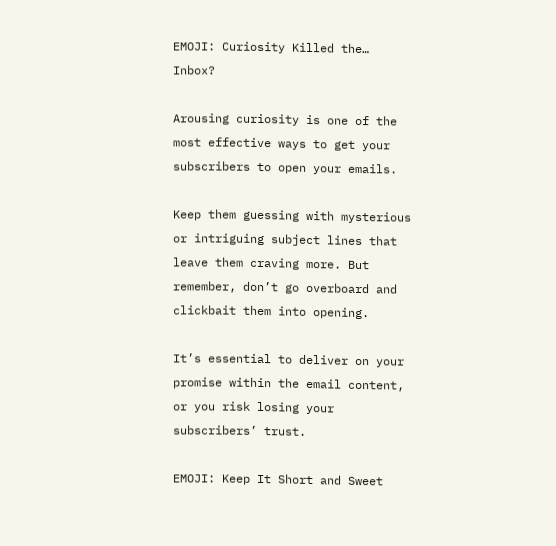EMOJI: Curiosity Killed the… Inbox?

Arousing curiosity is one of the most effective ways to get your subscribers to open your emails.

Keep them guessing with mysterious or intriguing subject lines that leave them craving more. But remember, don’t go overboard and clickbait them into opening.

It’s essential to deliver on your promise within the email content, or you risk losing your subscribers’ trust.

EMOJI: Keep It Short and Sweet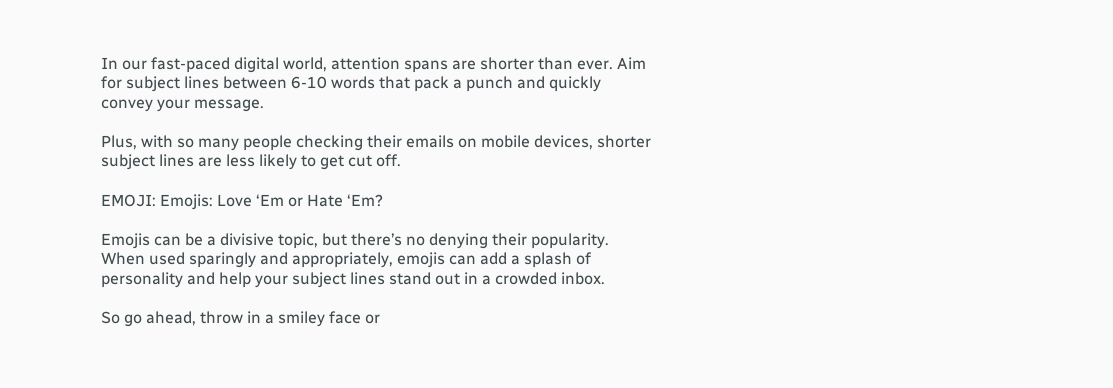In our fast-paced digital world, attention spans are shorter than ever. Aim for subject lines between 6-10 words that pack a punch and quickly convey your message.

Plus, with so many people checking their emails on mobile devices, shorter subject lines are less likely to get cut off.

EMOJI: Emojis: Love ‘Em or Hate ‘Em?

Emojis can be a divisive topic, but there’s no denying their popularity. When used sparingly and appropriately, emojis can add a splash of personality and help your subject lines stand out in a crowded inbox.

So go ahead, throw in a smiley face or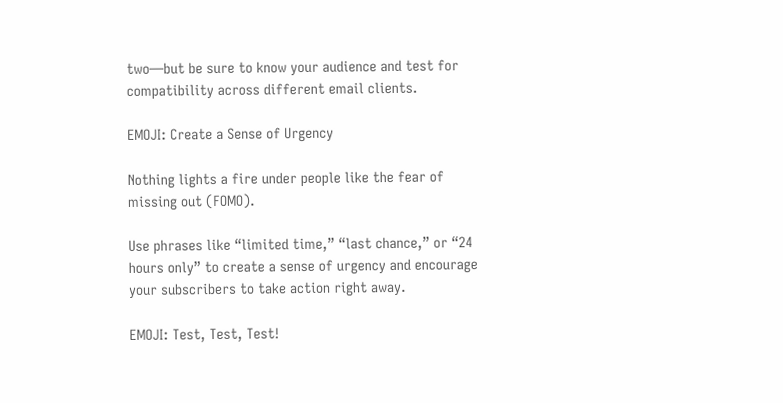two—but be sure to know your audience and test for compatibility across different email clients.

EMOJI: Create a Sense of Urgency

Nothing lights a fire under people like the fear of missing out (FOMO).

Use phrases like “limited time,” “last chance,” or “24 hours only” to create a sense of urgency and encourage your subscribers to take action right away.

EMOJI: Test, Test, Test!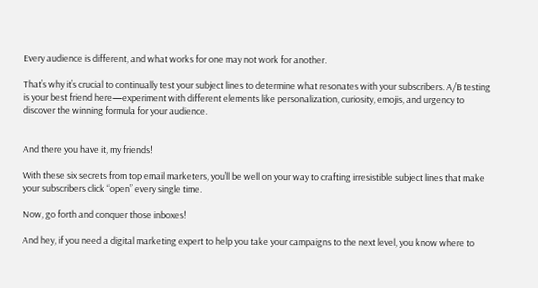Every audience is different, and what works for one may not work for another.

That’s why it’s crucial to continually test your subject lines to determine what resonates with your subscribers. A/B testing is your best friend here—experiment with different elements like personalization, curiosity, emojis, and urgency to discover the winning formula for your audience.


And there you have it, my friends!

With these six secrets from top email marketers, you’ll be well on your way to crafting irresistible subject lines that make your subscribers click “open” every single time.

Now, go forth and conquer those inboxes!

And hey, if you need a digital marketing expert to help you take your campaigns to the next level, you know where to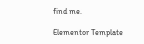find me.

Elementor Template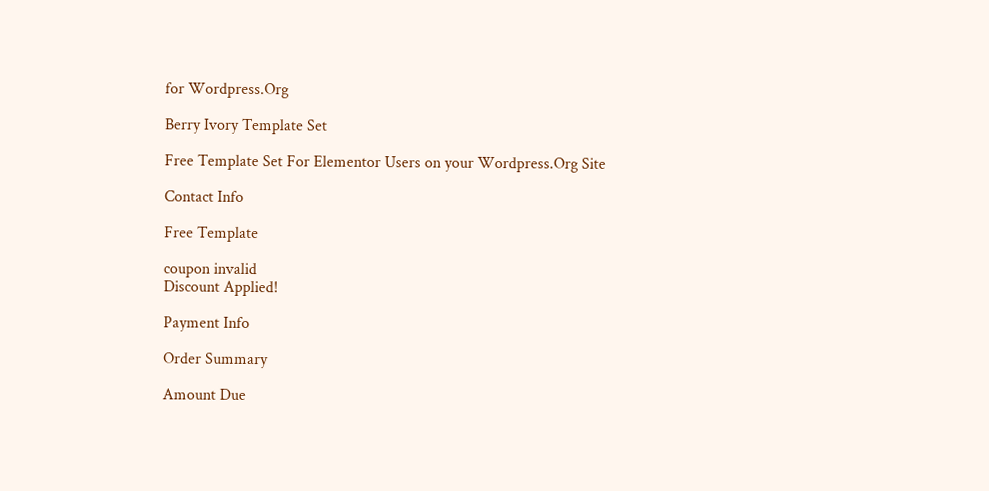for Wordpress.Org

Berry Ivory Template Set

Free Template Set For Elementor Users on your Wordpress.Org Site

Contact Info

Free Template

coupon invalid
Discount Applied!

Payment Info

Order Summary

Amount Due